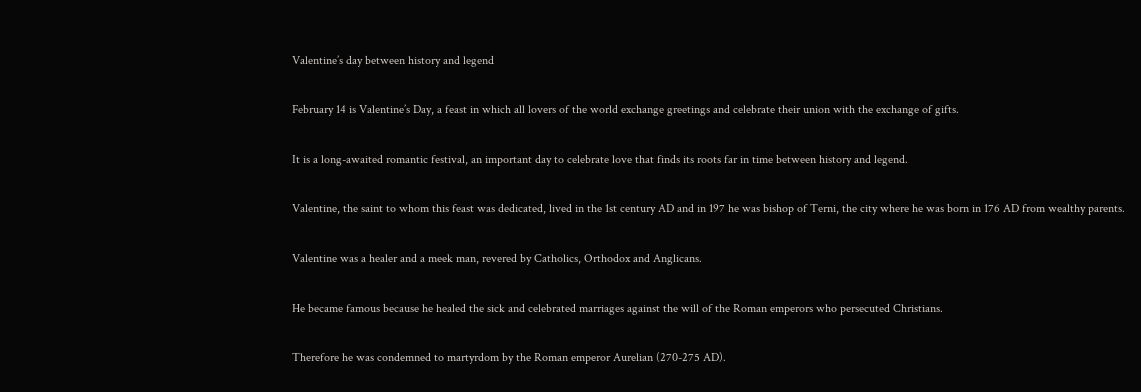Valentine’s day between history and legend

February 14 is Valentine’s Day, a feast in which all lovers of the world exchange greetings and celebrate their union with the exchange of gifts.

It is a long-awaited romantic festival, an important day to celebrate love that finds its roots far in time between history and legend.

Valentine, the saint to whom this feast was dedicated, lived in the 1st century AD and in 197 he was bishop of Terni, the city where he was born in 176 AD from wealthy parents.

Valentine was a healer and a meek man, revered by Catholics, Orthodox and Anglicans.

He became famous because he healed the sick and celebrated marriages against the will of the Roman emperors who persecuted Christians.

Therefore he was condemned to martyrdom by the Roman emperor Aurelian (270-275 AD).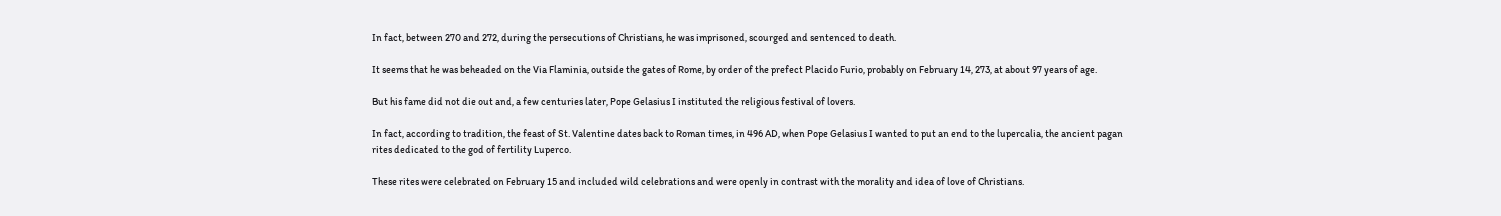In fact, between 270 and 272, during the persecutions of Christians, he was imprisoned, scourged and sentenced to death.

It seems that he was beheaded on the Via Flaminia, outside the gates of Rome, by order of the prefect Placido Furio, probably on February 14, 273, at about 97 years of age.

But his fame did not die out and, a few centuries later, Pope Gelasius I instituted the religious festival of lovers.

In fact, according to tradition, the feast of St. Valentine dates back to Roman times, in 496 AD, when Pope Gelasius I wanted to put an end to the lupercalia, the ancient pagan rites dedicated to the god of fertility Luperco.

These rites were celebrated on February 15 and included wild celebrations and were openly in contrast with the morality and idea of love of Christians.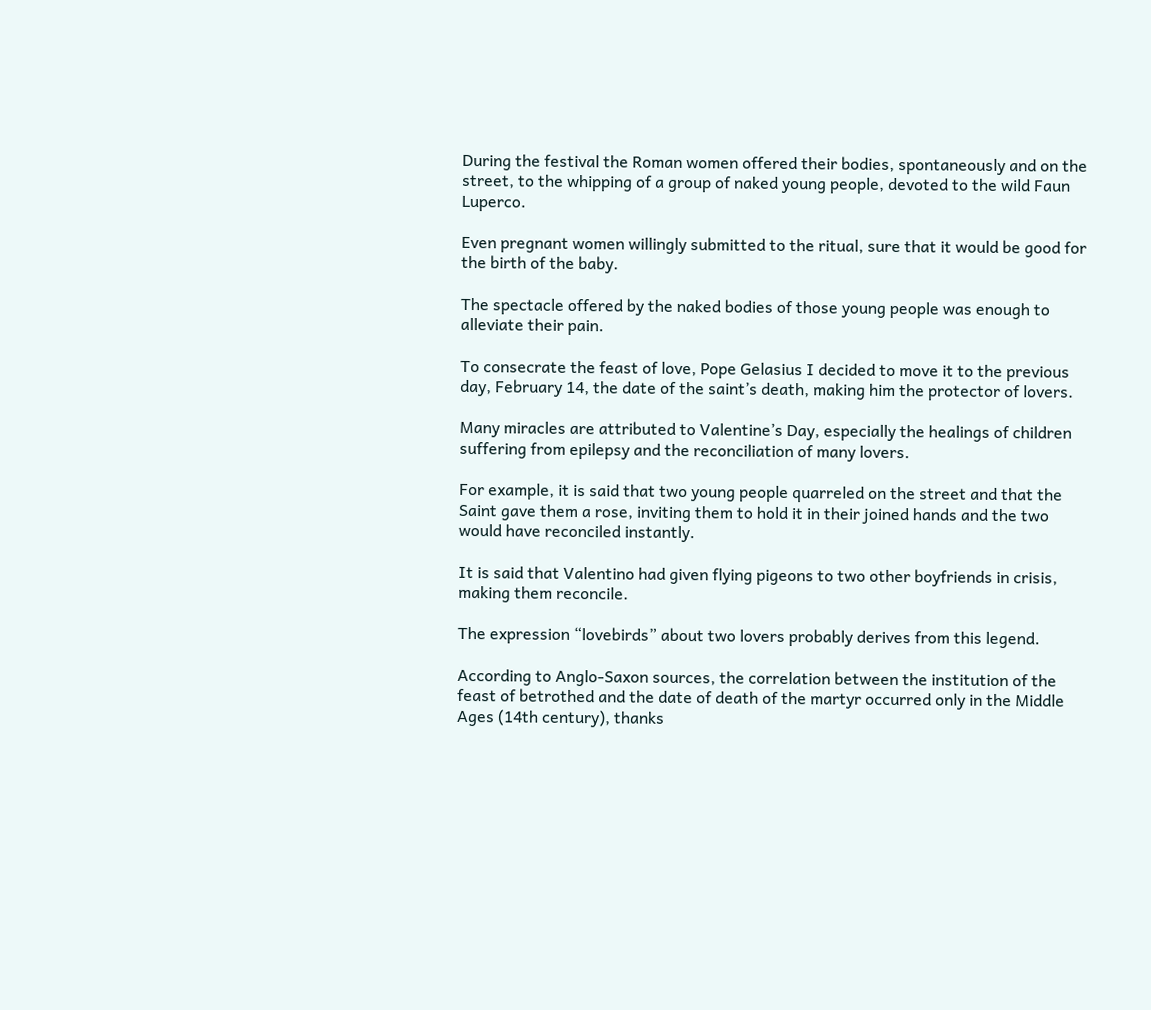During the festival the Roman women offered their bodies, spontaneously and on the street, to the whipping of a group of naked young people, devoted to the wild Faun Luperco.

Even pregnant women willingly submitted to the ritual, sure that it would be good for the birth of the baby.

The spectacle offered by the naked bodies of those young people was enough to alleviate their pain.

To consecrate the feast of love, Pope Gelasius I decided to move it to the previous day, February 14, the date of the saint’s death, making him the protector of lovers.

Many miracles are attributed to Valentine’s Day, especially the healings of children suffering from epilepsy and the reconciliation of many lovers.

For example, it is said that two young people quarreled on the street and that the Saint gave them a rose, inviting them to hold it in their joined hands and the two would have reconciled instantly.

It is said that Valentino had given flying pigeons to two other boyfriends in crisis, making them reconcile.

The expression “lovebirds” about two lovers probably derives from this legend.

According to Anglo-Saxon sources, the correlation between the institution of the feast of betrothed and the date of death of the martyr occurred only in the Middle Ages (14th century), thanks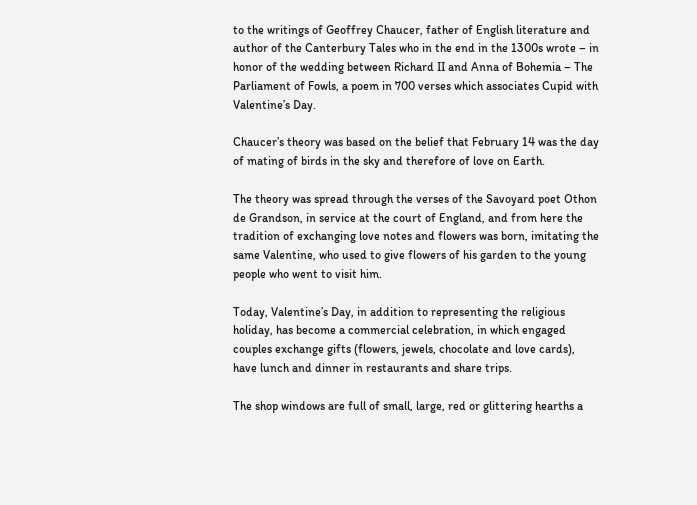to the writings of Geoffrey Chaucer, father of English literature and author of the Canterbury Tales who in the end in the 1300s wrote – in honor of the wedding between Richard II and Anna of Bohemia – The Parliament of Fowls, a poem in 700 verses which associates Cupid with Valentine’s Day.

Chaucer’s theory was based on the belief that February 14 was the day of mating of birds in the sky and therefore of love on Earth.

The theory was spread through the verses of the Savoyard poet Othon de Grandson, in service at the court of England, and from here the tradition of exchanging love notes and flowers was born, imitating the same Valentine, who used to give flowers of his garden to the young people who went to visit him.

Today, Valentine’s Day, in addition to representing the religious holiday, has become a commercial celebration, in which engaged couples exchange gifts (flowers, jewels, chocolate and love cards), have lunch and dinner in restaurants and share trips.

The shop windows are full of small, large, red or glittering hearths a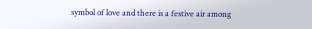symbol of love and there is a festive air among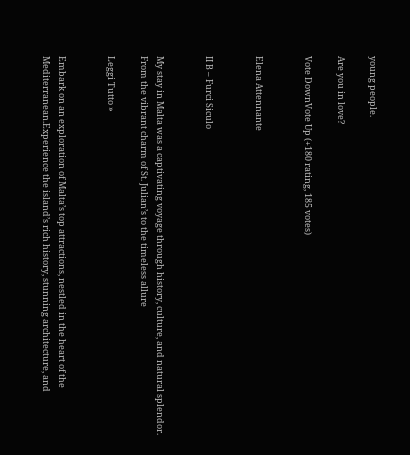young people.

Are you in love?

Vote DownVote Up (+180 rating, 185 votes)


Elena Attennante


II B – Furci Siculo


My stay in Malta was a captivating voyage through history, culture, and natural splendor. From the vibrant charm of St. Julian’s to the timeless allure

Leggi Tutto »


Embark on an exploration of Malta’s top attractions, nestled in the heart of the Mediterranean.Experience the island’s rich history, stunning architecture, and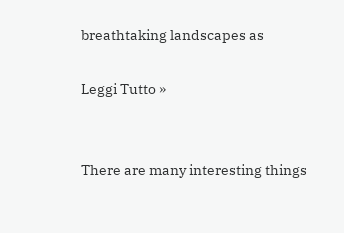breathtaking landscapes as

Leggi Tutto »


There are many interesting things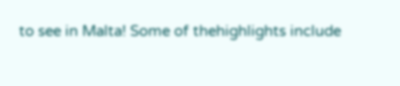to see in Malta! Some of thehighlights include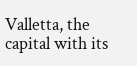Valletta, the capital with its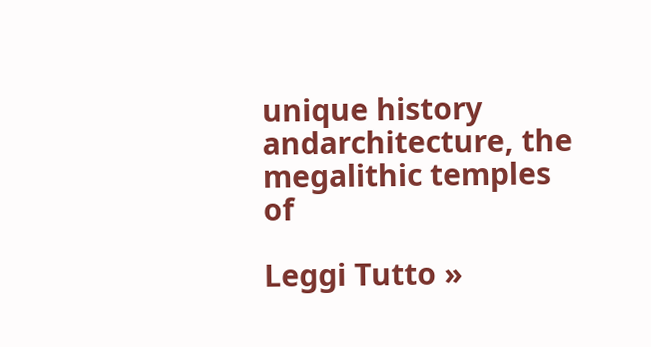unique history andarchitecture, the megalithic temples of

Leggi Tutto »